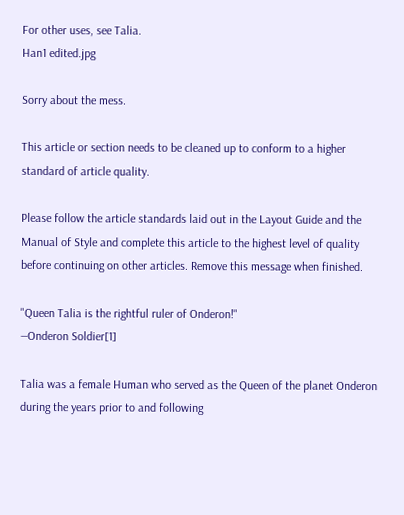For other uses, see Talia.
Han1 edited.jpg

Sorry about the mess.

This article or section needs to be cleaned up to conform to a higher standard of article quality.

Please follow the article standards laid out in the Layout Guide and the Manual of Style and complete this article to the highest level of quality before continuing on other articles. Remove this message when finished.

"Queen Talia is the rightful ruler of Onderon!"
―Onderon Soldier[1]

Talia was a female Human who served as the Queen of the planet Onderon during the years prior to and following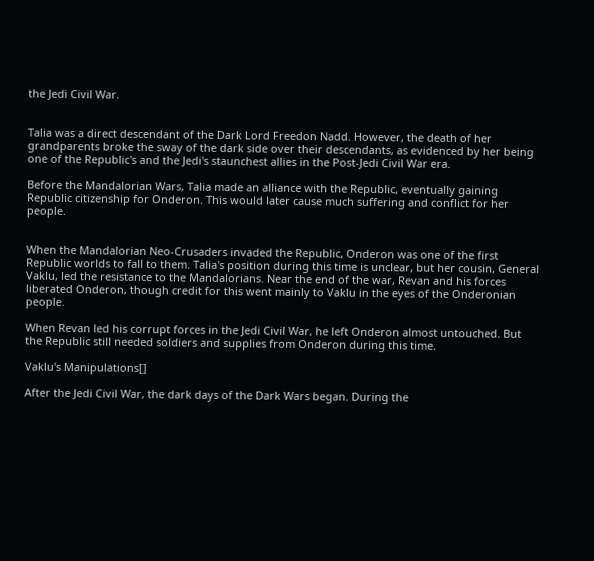the Jedi Civil War.


Talia was a direct descendant of the Dark Lord Freedon Nadd. However, the death of her grandparents broke the sway of the dark side over their descendants, as evidenced by her being one of the Republic's and the Jedi's staunchest allies in the Post-Jedi Civil War era.

Before the Mandalorian Wars, Talia made an alliance with the Republic, eventually gaining Republic citizenship for Onderon. This would later cause much suffering and conflict for her people.


When the Mandalorian Neo-Crusaders invaded the Republic, Onderon was one of the first Republic worlds to fall to them. Talia's position during this time is unclear, but her cousin, General Vaklu, led the resistance to the Mandalorians. Near the end of the war, Revan and his forces liberated Onderon, though credit for this went mainly to Vaklu in the eyes of the Onderonian people.

When Revan led his corrupt forces in the Jedi Civil War, he left Onderon almost untouched. But the Republic still needed soldiers and supplies from Onderon during this time.

Vaklu's Manipulations[]

After the Jedi Civil War, the dark days of the Dark Wars began. During the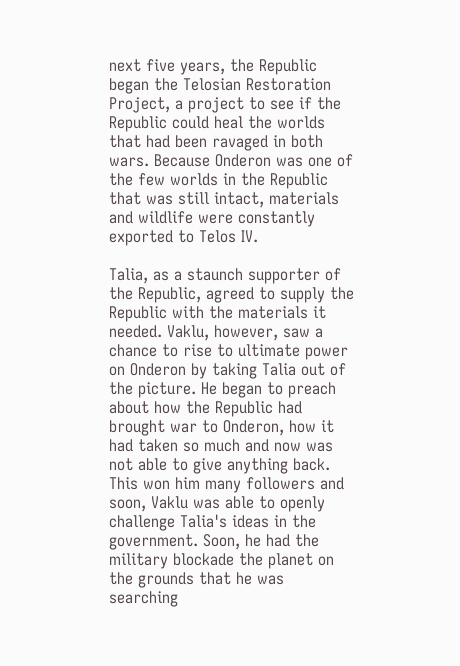next five years, the Republic began the Telosian Restoration Project, a project to see if the Republic could heal the worlds that had been ravaged in both wars. Because Onderon was one of the few worlds in the Republic that was still intact, materials and wildlife were constantly exported to Telos IV.

Talia, as a staunch supporter of the Republic, agreed to supply the Republic with the materials it needed. Vaklu, however, saw a chance to rise to ultimate power on Onderon by taking Talia out of the picture. He began to preach about how the Republic had brought war to Onderon, how it had taken so much and now was not able to give anything back. This won him many followers and soon, Vaklu was able to openly challenge Talia's ideas in the government. Soon, he had the military blockade the planet on the grounds that he was searching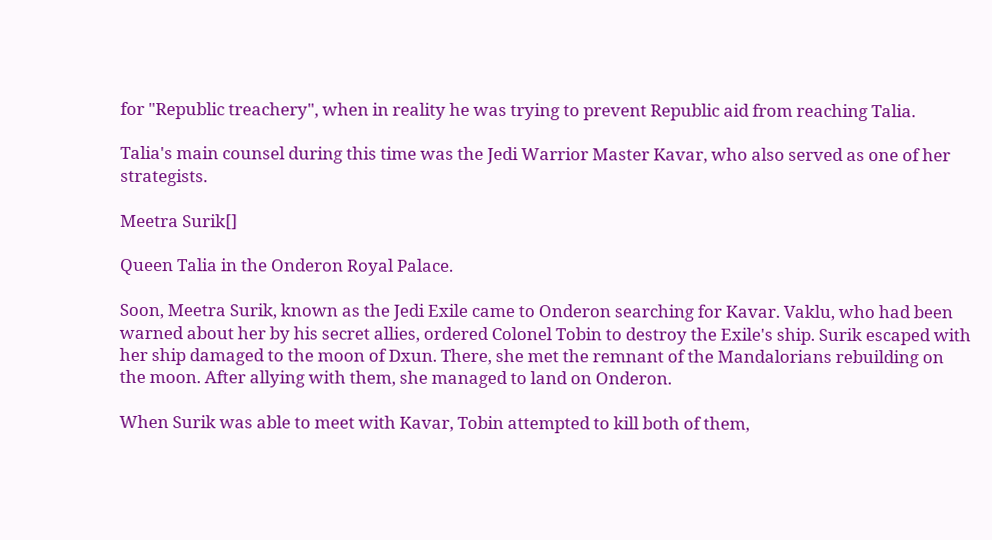for "Republic treachery", when in reality he was trying to prevent Republic aid from reaching Talia.

Talia's main counsel during this time was the Jedi Warrior Master Kavar, who also served as one of her strategists.

Meetra Surik[]

Queen Talia in the Onderon Royal Palace.

Soon, Meetra Surik, known as the Jedi Exile came to Onderon searching for Kavar. Vaklu, who had been warned about her by his secret allies, ordered Colonel Tobin to destroy the Exile's ship. Surik escaped with her ship damaged to the moon of Dxun. There, she met the remnant of the Mandalorians rebuilding on the moon. After allying with them, she managed to land on Onderon.

When Surik was able to meet with Kavar, Tobin attempted to kill both of them,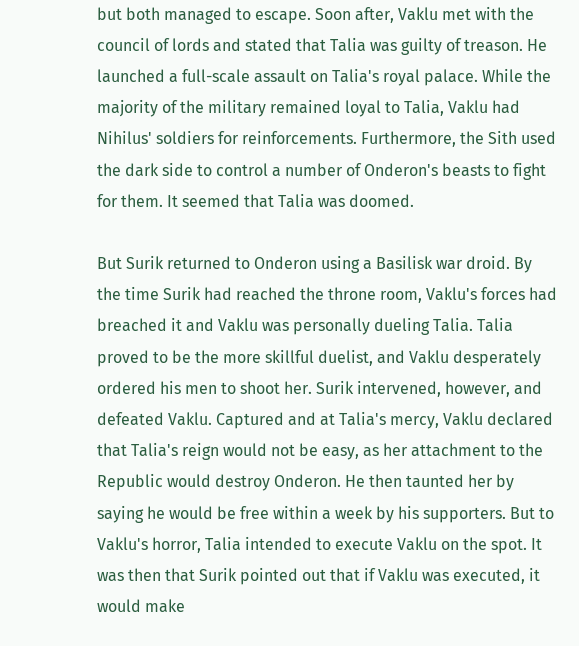but both managed to escape. Soon after, Vaklu met with the council of lords and stated that Talia was guilty of treason. He launched a full-scale assault on Talia's royal palace. While the majority of the military remained loyal to Talia, Vaklu had Nihilus' soldiers for reinforcements. Furthermore, the Sith used the dark side to control a number of Onderon's beasts to fight for them. It seemed that Talia was doomed.

But Surik returned to Onderon using a Basilisk war droid. By the time Surik had reached the throne room, Vaklu's forces had breached it and Vaklu was personally dueling Talia. Talia proved to be the more skillful duelist, and Vaklu desperately ordered his men to shoot her. Surik intervened, however, and defeated Vaklu. Captured and at Talia's mercy, Vaklu declared that Talia's reign would not be easy, as her attachment to the Republic would destroy Onderon. He then taunted her by saying he would be free within a week by his supporters. But to Vaklu's horror, Talia intended to execute Vaklu on the spot. It was then that Surik pointed out that if Vaklu was executed, it would make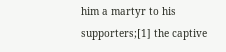him a martyr to his supporters;[1] the captive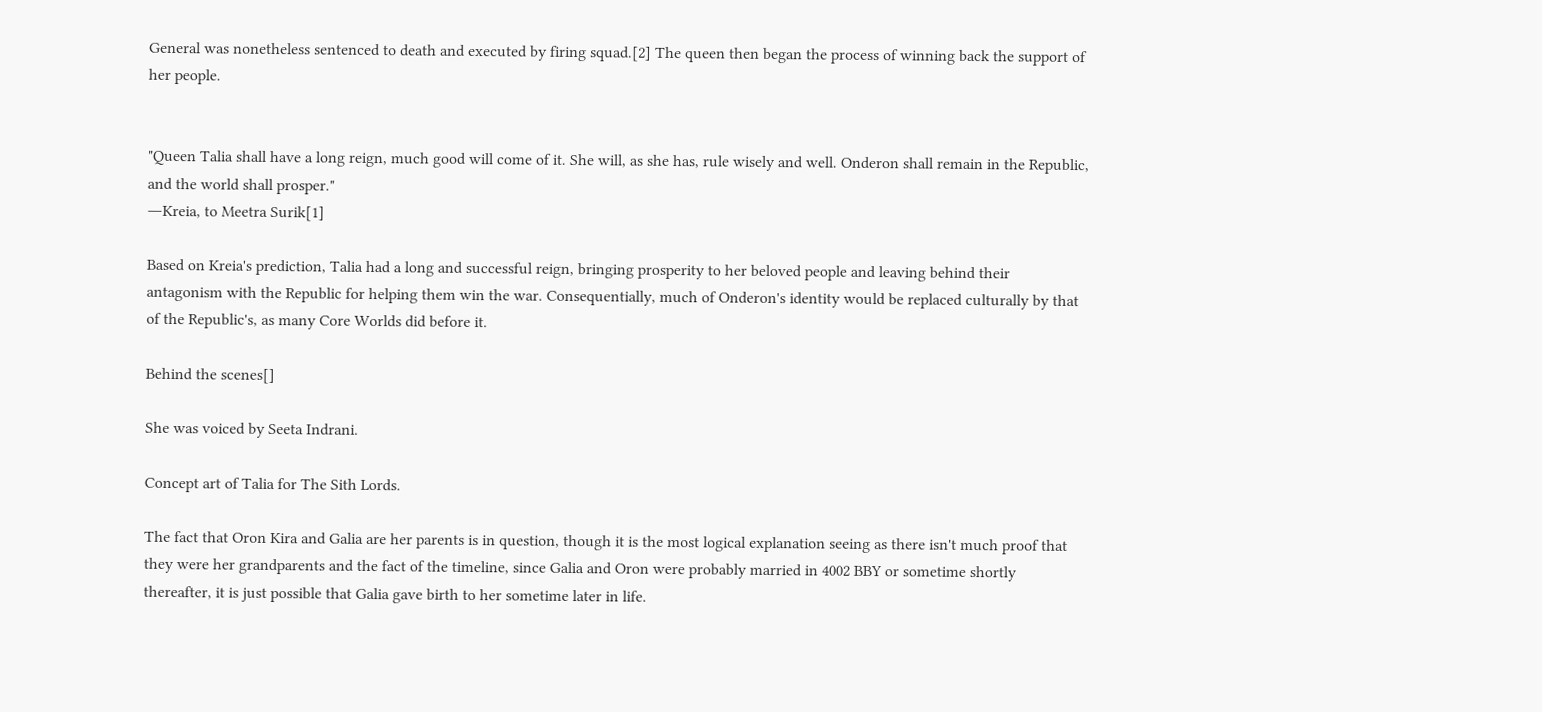General was nonetheless sentenced to death and executed by firing squad.[2] The queen then began the process of winning back the support of her people.


"Queen Talia shall have a long reign, much good will come of it. She will, as she has, rule wisely and well. Onderon shall remain in the Republic, and the world shall prosper."
―Kreia, to Meetra Surik[1]

Based on Kreia's prediction, Talia had a long and successful reign, bringing prosperity to her beloved people and leaving behind their antagonism with the Republic for helping them win the war. Consequentially, much of Onderon's identity would be replaced culturally by that of the Republic's, as many Core Worlds did before it.

Behind the scenes[]

She was voiced by Seeta Indrani.

Concept art of Talia for The Sith Lords.

The fact that Oron Kira and Galia are her parents is in question, though it is the most logical explanation seeing as there isn't much proof that they were her grandparents and the fact of the timeline, since Galia and Oron were probably married in 4002 BBY or sometime shortly thereafter, it is just possible that Galia gave birth to her sometime later in life.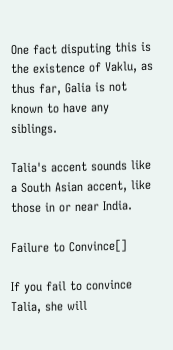One fact disputing this is the existence of Vaklu, as thus far, Galia is not known to have any siblings.

Talia's accent sounds like a South Asian accent, like those in or near India.

Failure to Convince[]

If you fail to convince Talia, she will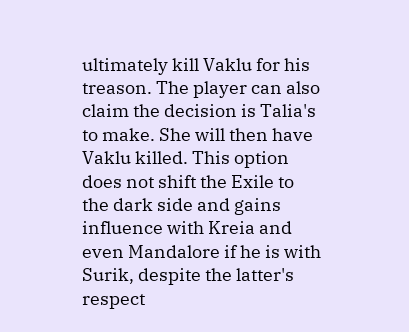ultimately kill Vaklu for his treason. The player can also claim the decision is Talia's to make. She will then have Vaklu killed. This option does not shift the Exile to the dark side and gains influence with Kreia and even Mandalore if he is with Surik, despite the latter's respect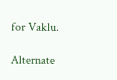for Vaklu.

Alternate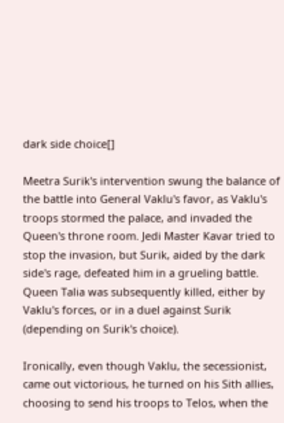dark side choice[]

Meetra Surik's intervention swung the balance of the battle into General Vaklu's favor, as Vaklu's troops stormed the palace, and invaded the Queen's throne room. Jedi Master Kavar tried to stop the invasion, but Surik, aided by the dark side's rage, defeated him in a grueling battle. Queen Talia was subsequently killed, either by Vaklu's forces, or in a duel against Surik (depending on Surik's choice).

Ironically, even though Vaklu, the secessionist, came out victorious, he turned on his Sith allies, choosing to send his troops to Telos, when the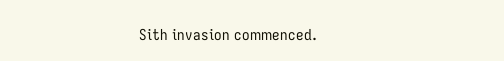Sith invasion commenced.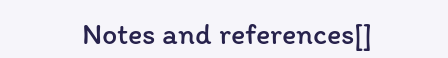Notes and references[]